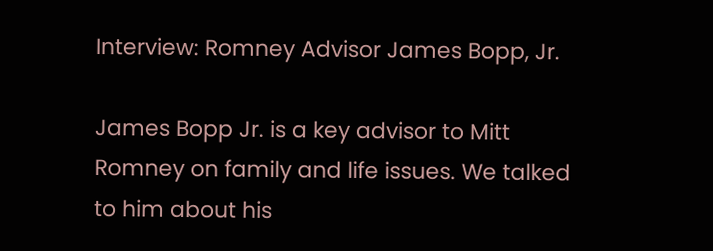Interview: Romney Advisor James Bopp, Jr.

James Bopp Jr. is a key advisor to Mitt Romney on family and life issues. We talked to him about his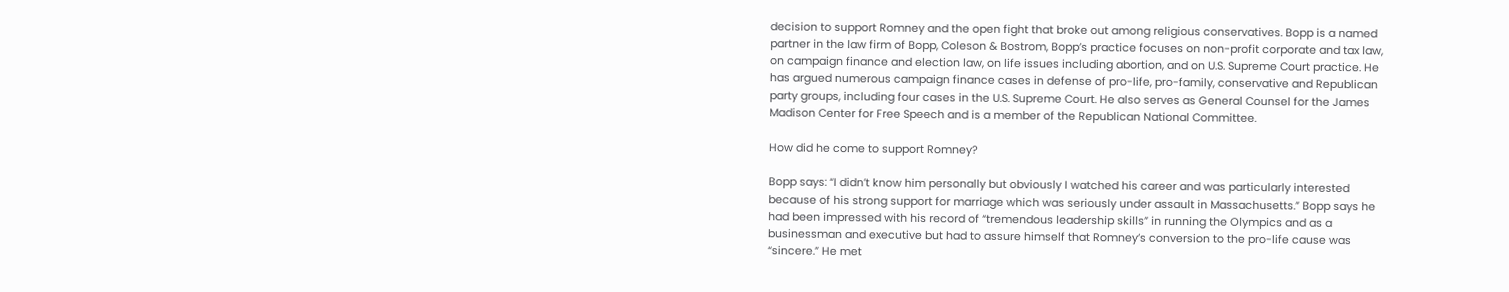decision to support Romney and the open fight that broke out among religious conservatives. Bopp is a named partner in the law firm of Bopp, Coleson & Bostrom, Bopp’s practice focuses on non-profit corporate and tax law, on campaign finance and election law, on life issues including abortion, and on U.S. Supreme Court practice. He has argued numerous campaign finance cases in defense of pro-life, pro-family, conservative and Republican party groups, including four cases in the U.S. Supreme Court. He also serves as General Counsel for the James Madison Center for Free Speech and is a member of the Republican National Committee.

How did he come to support Romney?

Bopp says: “I didn’t know him personally but obviously I watched his career and was particularly interested because of his strong support for marriage which was seriously under assault in Massachusetts.” Bopp says he had been impressed with his record of “tremendous leadership skills” in running the Olympics and as a businessman and executive but had to assure himself that Romney’s conversion to the pro-life cause was “sincere.” He met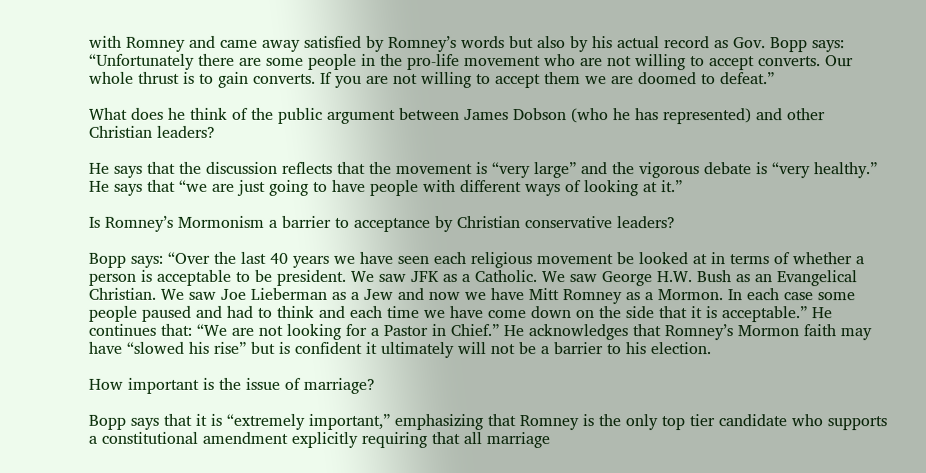with Romney and came away satisfied by Romney’s words but also by his actual record as Gov. Bopp says: “Unfortunately there are some people in the pro-life movement who are not willing to accept converts. Our whole thrust is to gain converts. If you are not willing to accept them we are doomed to defeat.”

What does he think of the public argument between James Dobson (who he has represented) and other Christian leaders?

He says that the discussion reflects that the movement is “very large” and the vigorous debate is “very healthy.” He says that “we are just going to have people with different ways of looking at it.”

Is Romney’s Mormonism a barrier to acceptance by Christian conservative leaders?

Bopp says: “Over the last 40 years we have seen each religious movement be looked at in terms of whether a person is acceptable to be president. We saw JFK as a Catholic. We saw George H.W. Bush as an Evangelical Christian. We saw Joe Lieberman as a Jew and now we have Mitt Romney as a Mormon. In each case some people paused and had to think and each time we have come down on the side that it is acceptable.” He continues that: “We are not looking for a Pastor in Chief.” He acknowledges that Romney’s Mormon faith may have “slowed his rise” but is confident it ultimately will not be a barrier to his election.

How important is the issue of marriage?

Bopp says that it is “extremely important,” emphasizing that Romney is the only top tier candidate who supports a constitutional amendment explicitly requiring that all marriage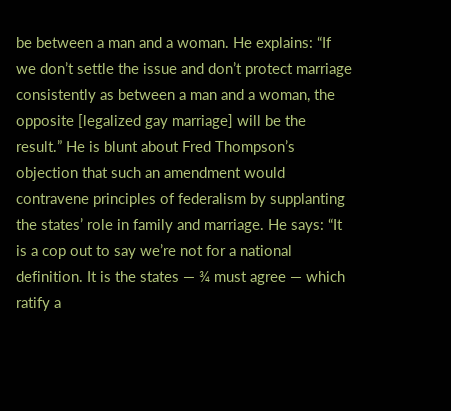be between a man and a woman. He explains: “If we don’t settle the issue and don’t protect marriage consistently as between a man and a woman, the opposite [legalized gay marriage] will be the result.” He is blunt about Fred Thompson’s objection that such an amendment would contravene principles of federalism by supplanting the states’ role in family and marriage. He says: “It is a cop out to say we’re not for a national definition. It is the states — ¾ must agree — which ratify a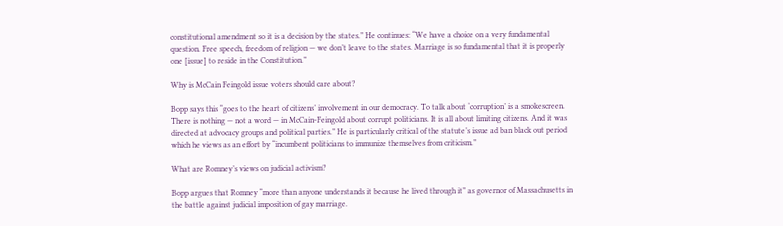constitutional amendment so it is a decision by the states.” He continues: “We have a choice on a very fundamental question. Free speech, freedom of religion — we don’t leave to the states. Marriage is so fundamental that it is properly one [issue] to reside in the Constitution.”

Why is McCain Feingold issue voters should care about?

Bopp says this “goes to the heart of citizens’ involvement in our democracy. To talk about ‘corruption’ is a smokescreen. There is nothing — not a word — in McCain-Feingold about corrupt politicians. It is all about limiting citizens. And it was directed at advocacy groups and political parties.” He is particularly critical of the statute’s issue ad ban black out period which he views as an effort by “incumbent politicians to immunize themselves from criticism.”

What are Romney’s views on judicial activism?

Bopp argues that Romney “more than anyone understands it because he lived through it” as governor of Massachusetts in the battle against judicial imposition of gay marriage.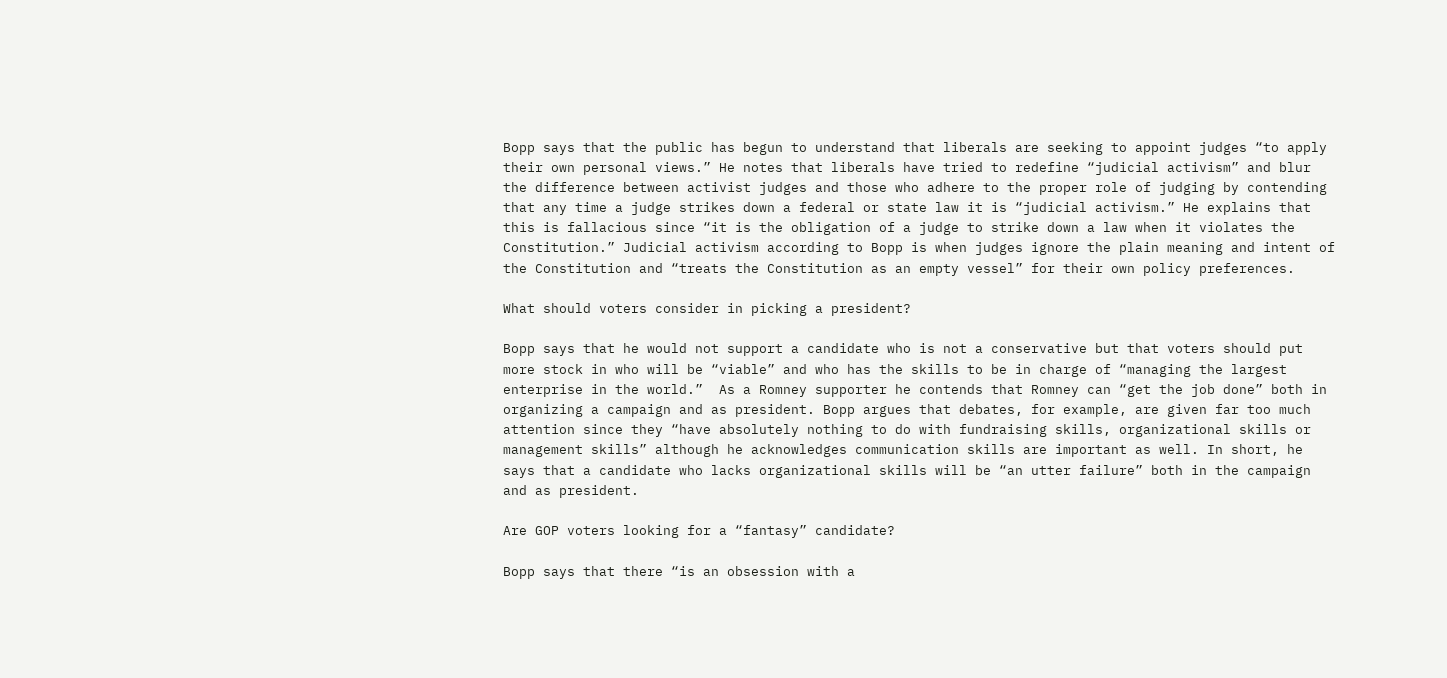Bopp says that the public has begun to understand that liberals are seeking to appoint judges “to apply their own personal views.” He notes that liberals have tried to redefine “judicial activism” and blur the difference between activist judges and those who adhere to the proper role of judging by contending that any time a judge strikes down a federal or state law it is “judicial activism.” He explains that this is fallacious since “it is the obligation of a judge to strike down a law when it violates the Constitution.” Judicial activism according to Bopp is when judges ignore the plain meaning and intent of the Constitution and “treats the Constitution as an empty vessel” for their own policy preferences.

What should voters consider in picking a president?

Bopp says that he would not support a candidate who is not a conservative but that voters should put more stock in who will be “viable” and who has the skills to be in charge of “managing the largest enterprise in the world.”  As a Romney supporter he contends that Romney can “get the job done” both in organizing a campaign and as president. Bopp argues that debates, for example, are given far too much attention since they “have absolutely nothing to do with fundraising skills, organizational skills or management skills” although he acknowledges communication skills are important as well. In short, he says that a candidate who lacks organizational skills will be “an utter failure” both in the campaign and as president.

Are GOP voters looking for a “fantasy” candidate?

Bopp says that there “is an obsession with a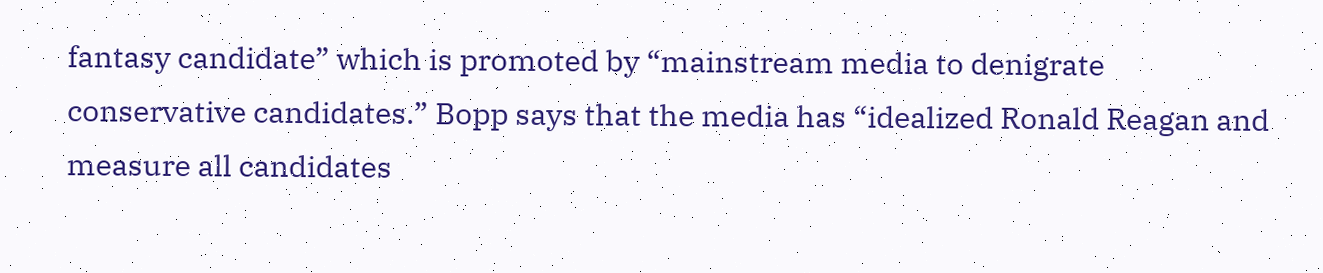fantasy candidate” which is promoted by “mainstream media to denigrate conservative candidates.” Bopp says that the media has “idealized Ronald Reagan and measure all candidates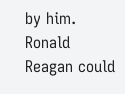by him. Ronald Reagan could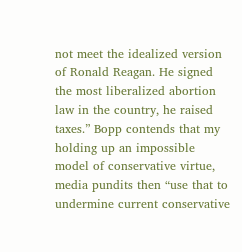not meet the idealized version of Ronald Reagan. He signed the most liberalized abortion law in the country, he raised taxes.” Bopp contends that my holding up an impossible model of conservative virtue, media pundits then “use that to undermine current conservative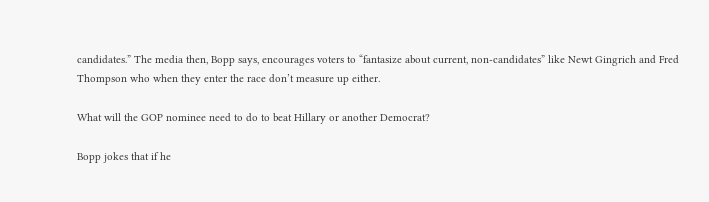candidates.” The media then, Bopp says, encourages voters to “fantasize about current, non-candidates” like Newt Gingrich and Fred Thompson who when they enter the race don’t measure up either.

What will the GOP nominee need to do to beat Hillary or another Democrat?

Bopp jokes that if he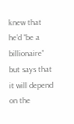knew that he’d “be a billionaire” but says that it will depend on the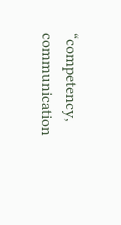“competency, communication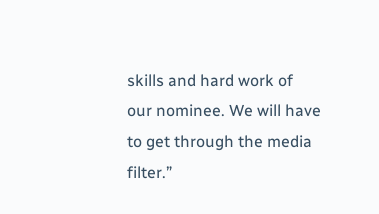skills and hard work of our nominee. We will have to get through the media filter.”